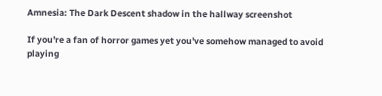Amnesia: The Dark Descent shadow in the hallway screenshot

If you're a fan of horror games yet you've somehow managed to avoid playing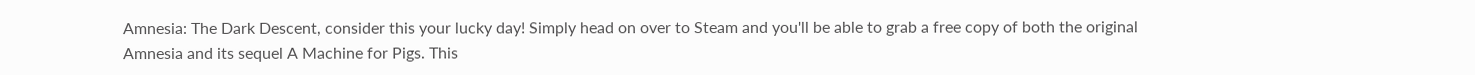Amnesia: The Dark Descent, consider this your lucky day! Simply head on over to Steam and you'll be able to grab a free copy of both the original Amnesia and its sequel A Machine for Pigs. This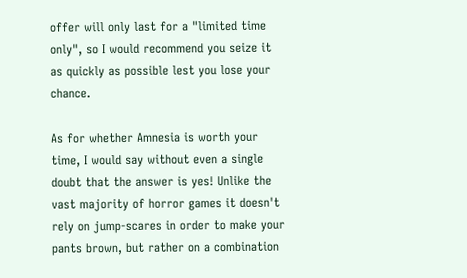offer will only last for a "limited time only", so I would recommend you seize it as quickly as possible lest you lose your chance.

As for whether Amnesia is worth your time, I would say without even a single doubt that the answer is yes! Unlike the vast majority of horror games it doesn't rely on jump-scares in order to make your pants brown, but rather on a combination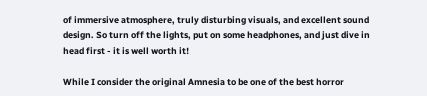of immersive atmosphere, truly disturbing visuals, and excellent sound design. So turn off the lights, put on some headphones, and just dive in head first - it is well worth it!

While I consider the original Amnesia to be one of the best horror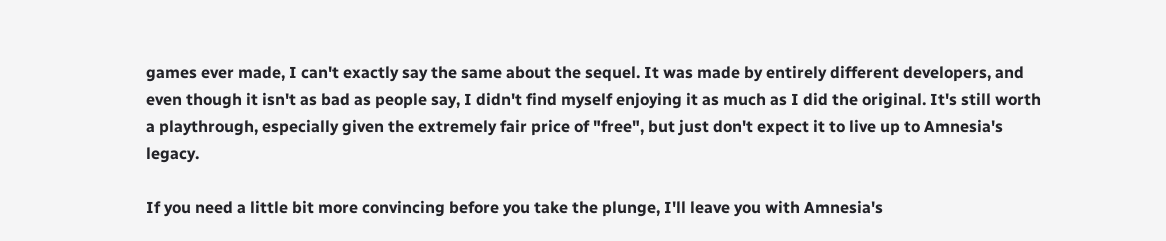games ever made, I can't exactly say the same about the sequel. It was made by entirely different developers, and even though it isn't as bad as people say, I didn't find myself enjoying it as much as I did the original. It's still worth a playthrough, especially given the extremely fair price of "free", but just don't expect it to live up to Amnesia's legacy.

If you need a little bit more convincing before you take the plunge, I'll leave you with Amnesia's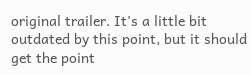original trailer. It's a little bit outdated by this point, but it should get the point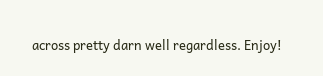across pretty darn well regardless. Enjoy!